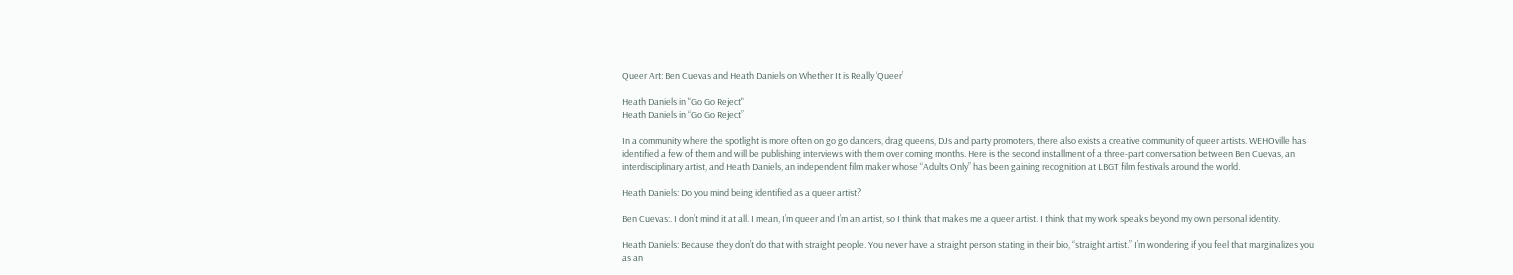Queer Art: Ben Cuevas and Heath Daniels on Whether It is Really ‘Queer’

Heath Daniels in "Go Go Reject"
Heath Daniels in “Go Go Reject”

In a community where the spotlight is more often on go go dancers, drag queens, DJs and party promoters, there also exists a creative community of queer artists. WEHOville has identified a few of them and will be publishing interviews with them over coming months. Here is the second installment of a three-part conversation between Ben Cuevas, an interdisciplinary artist, and Heath Daniels, an independent film maker whose “Adults Only” has been gaining recognition at LBGT film festivals around the world.

Heath Daniels: Do you mind being identified as a queer artist?

Ben Cuevas:. I don’t mind it at all. I mean, I’m queer and I’m an artist, so I think that makes me a queer artist. I think that my work speaks beyond my own personal identity.

Heath Daniels: Because they don’t do that with straight people. You never have a straight person stating in their bio, “straight artist.” I’m wondering if you feel that marginalizes you as an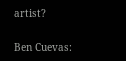artist?

Ben Cuevas: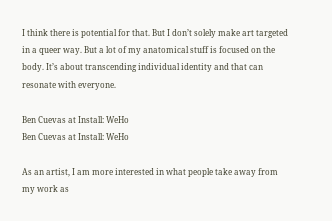I think there is potential for that. But I don’t solely make art targeted in a queer way. But a lot of my anatomical stuff is focused on the body. It’s about transcending individual identity and that can resonate with everyone.

Ben Cuevas at Install: WeHo
Ben Cuevas at Install: WeHo

As an artist, I am more interested in what people take away from my work as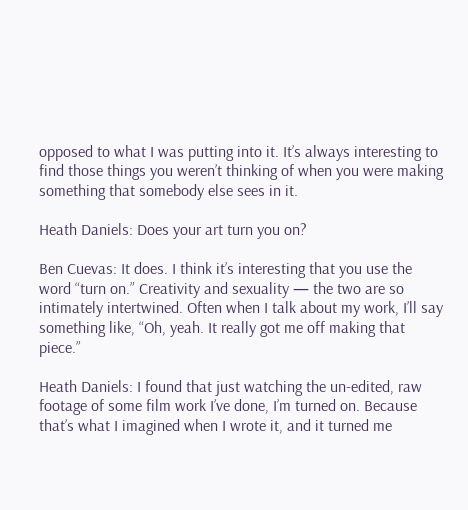opposed to what I was putting into it. It’s always interesting to find those things you weren’t thinking of when you were making something that somebody else sees in it.

Heath Daniels: Does your art turn you on?

Ben Cuevas: It does. I think it’s interesting that you use the word “turn on.” Creativity and sexuality — the two are so intimately intertwined. Often when I talk about my work, I’ll say something like, “Oh, yeah. It really got me off making that piece.”

Heath Daniels: I found that just watching the un-edited, raw footage of some film work I’ve done, I’m turned on. Because that’s what I imagined when I wrote it, and it turned me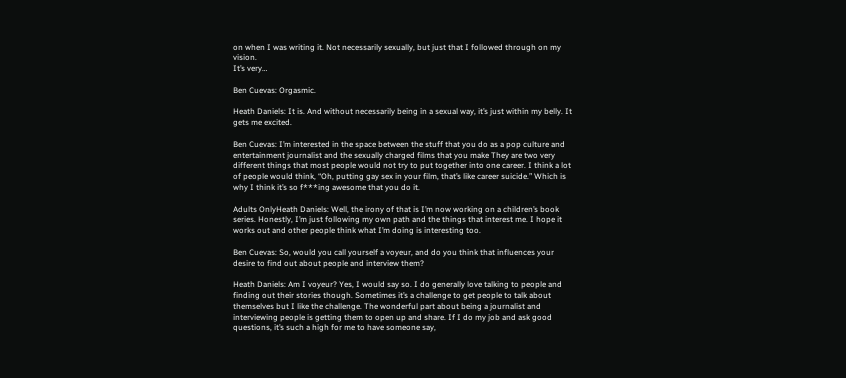on when I was writing it. Not necessarily sexually, but just that I followed through on my vision.
It’s very…

Ben Cuevas: Orgasmic.

Heath Daniels: It is. And without necessarily being in a sexual way, it’s just within my belly. It gets me excited.

Ben Cuevas: I’m interested in the space between the stuff that you do as a pop culture and entertainment journalist and the sexually charged films that you make They are two very different things that most people would not try to put together into one career. I think a lot of people would think, “Oh, putting gay sex in your film, that’s like career suicide.” Which is why I think it’s so f***ing awesome that you do it.

Adults OnlyHeath Daniels: Well, the irony of that is I’m now working on a children’s book series. Honestly, I’m just following my own path and the things that interest me. I hope it works out and other people think what I’m doing is interesting too.

Ben Cuevas: So, would you call yourself a voyeur, and do you think that influences your desire to find out about people and interview them?

Heath Daniels: Am I voyeur? Yes, I would say so. I do generally love talking to people and finding out their stories though. Sometimes it’s a challenge to get people to talk about themselves but I like the challenge. The wonderful part about being a journalist and interviewing people is getting them to open up and share. If I do my job and ask good questions, it’s such a high for me to have someone say,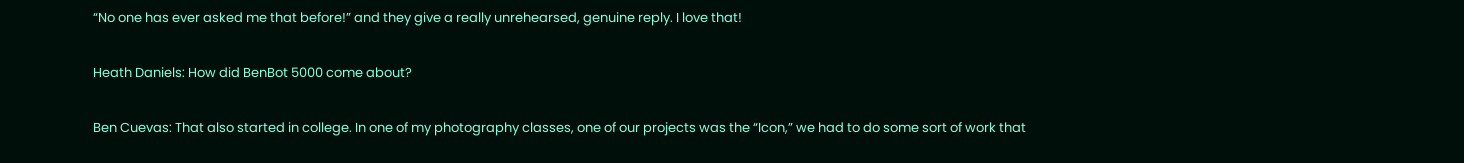“No one has ever asked me that before!” and they give a really unrehearsed, genuine reply. I love that!

Heath Daniels: How did BenBot 5000 come about?

Ben Cuevas: That also started in college. In one of my photography classes, one of our projects was the “Icon,” we had to do some sort of work that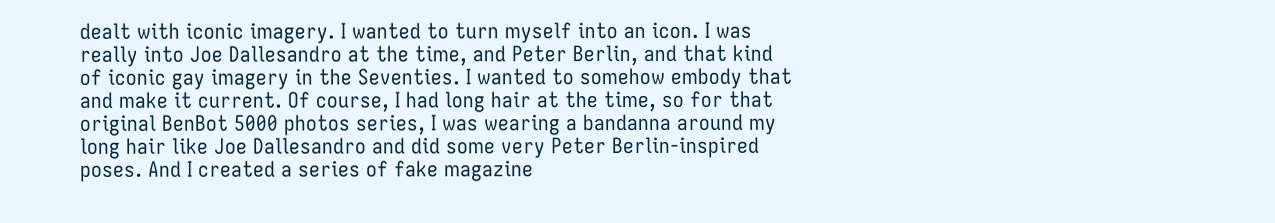dealt with iconic imagery. I wanted to turn myself into an icon. I was really into Joe Dallesandro at the time, and Peter Berlin, and that kind of iconic gay imagery in the Seventies. I wanted to somehow embody that and make it current. Of course, I had long hair at the time, so for that original BenBot 5000 photos series, I was wearing a bandanna around my long hair like Joe Dallesandro and did some very Peter Berlin-inspired poses. And I created a series of fake magazine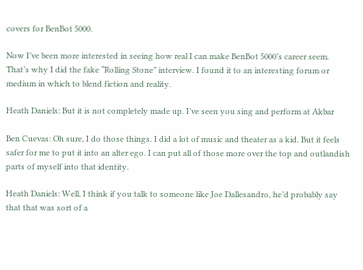covers for BenBot 5000.

Now I’ve been more interested in seeing how real I can make BenBot 5000’s career seem. That’s why I did the fake “Rolling Stone” interview. I found it to an interesting forum or medium in which to blend fiction and reality.

Heath Daniels: But it is not completely made up. I’ve seen you sing and perform at Akbar

Ben Cuevas: Oh sure, I do those things. I did a lot of music and theater as a kid. But it feels safer for me to put it into an alter ego. I can put all of those more over the top and outlandish parts of myself into that identity.

Heath Daniels: Well, I think if you talk to someone like Joe Dallesandro, he’d probably say that that was sort of a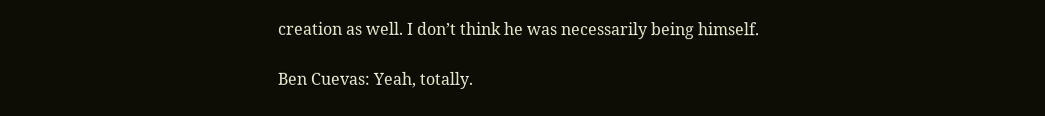creation as well. I don’t think he was necessarily being himself.

Ben Cuevas: Yeah, totally.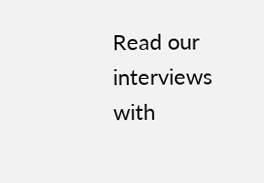Read our interviews with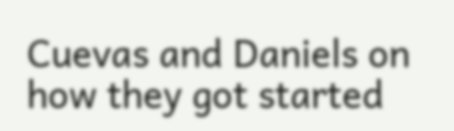Cuevas and Daniels on how they got started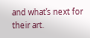and what’s next for their art.